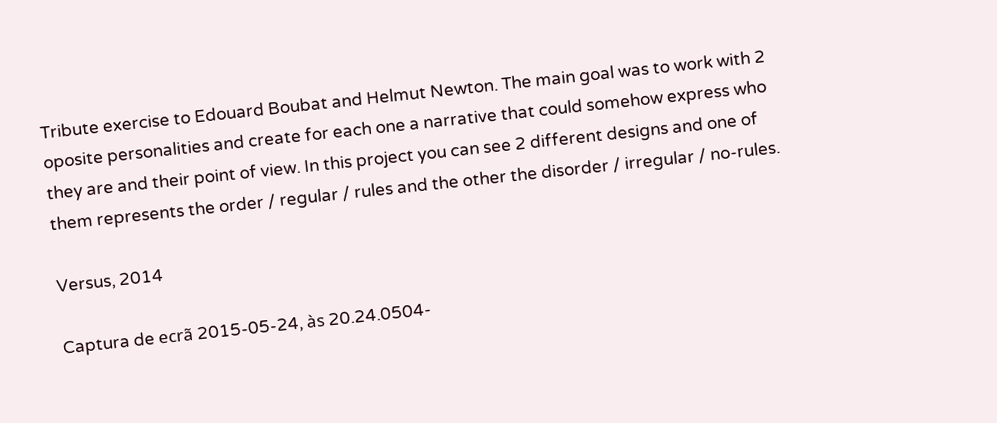Tribute exercise to Edouard Boubat and Helmut Newton. The main goal was to work with 2 oposite personalities and create for each one a narrative that could somehow express who they are and their point of view. In this project you can see 2 different designs and one of them represents the order / regular / rules and the other the disorder / irregular / no-rules.

Versus, 2014

Captura de ecrã 2015-05-24, às 20.24.0504-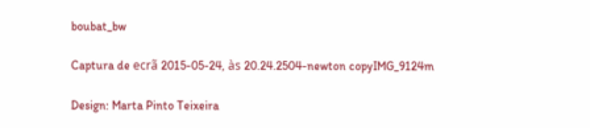boubat_bw

Captura de ecrã 2015-05-24, às 20.24.2504-newton copyIMG_9124m

Design: Marta Pinto Teixeira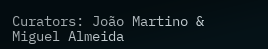Curators: João Martino & Miguel Almeida